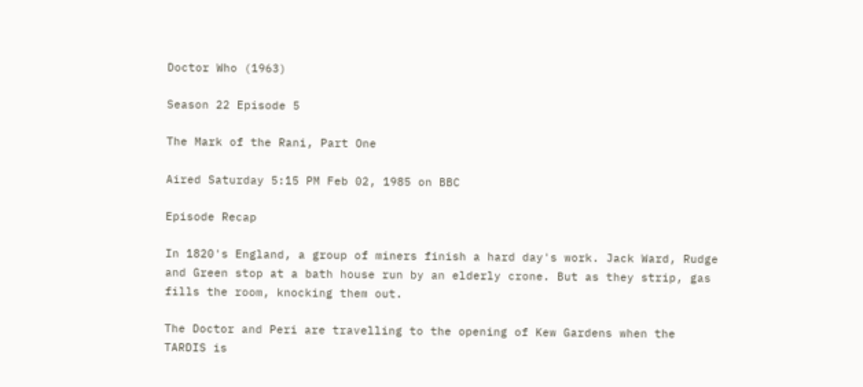Doctor Who (1963)

Season 22 Episode 5

The Mark of the Rani, Part One

Aired Saturday 5:15 PM Feb 02, 1985 on BBC

Episode Recap

In 1820's England, a group of miners finish a hard day's work. Jack Ward, Rudge and Green stop at a bath house run by an elderly crone. But as they strip, gas fills the room, knocking them out.

The Doctor and Peri are travelling to the opening of Kew Gardens when the TARDIS is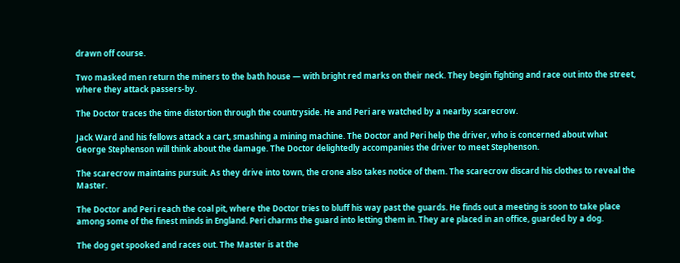drawn off course.

Two masked men return the miners to the bath house — with bright red marks on their neck. They begin fighting and race out into the street, where they attack passers-by.

The Doctor traces the time distortion through the countryside. He and Peri are watched by a nearby scarecrow.

Jack Ward and his fellows attack a cart, smashing a mining machine. The Doctor and Peri help the driver, who is concerned about what George Stephenson will think about the damage. The Doctor delightedly accompanies the driver to meet Stephenson.

The scarecrow maintains pursuit. As they drive into town, the crone also takes notice of them. The scarecrow discard his clothes to reveal the Master.

The Doctor and Peri reach the coal pit, where the Doctor tries to bluff his way past the guards. He finds out a meeting is soon to take place among some of the finest minds in England. Peri charms the guard into letting them in. They are placed in an office, guarded by a dog.

The dog get spooked and races out. The Master is at the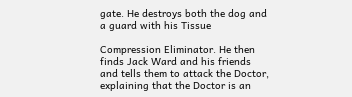gate. He destroys both the dog and a guard with his Tissue

Compression Eliminator. He then finds Jack Ward and his friends and tells them to attack the Doctor, explaining that the Doctor is an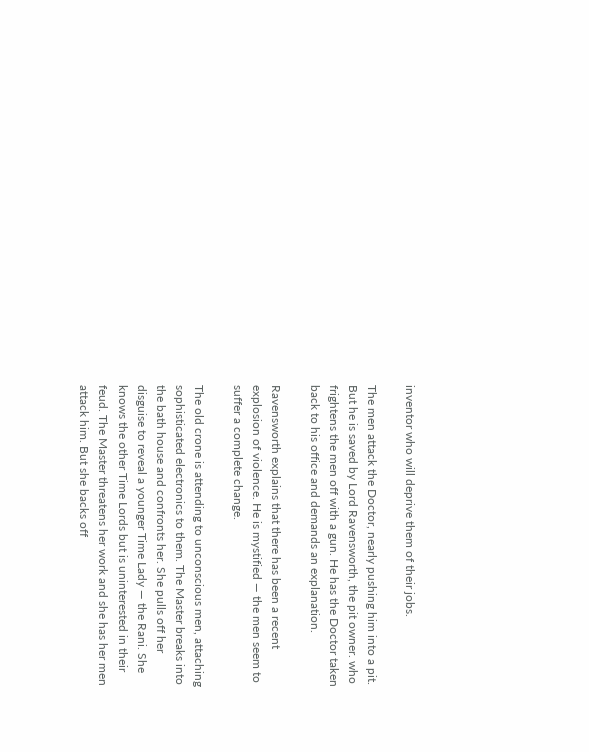inventor who will deprive them of their jobs.

The men attack the Doctor, nearly pushing him into a pit. But he is saved by Lord Ravensworth, the pit owner. who frightens the men off with a gun. He has the Doctor taken back to his office and demands an explanation.

Ravensworth explains that there has been a recent explosion of violence. He is mystified — the men seem to suffer a complete change.

The old crone is attending to unconscious men, attaching sophisticated electronics to them. The Master breaks into the bath house and confronts her. She pulls off her disguise to reveal a younger Time Lady — the Rani. She knows the other Time Lords but is uninterested in their feud. The Master threatens her work and she has her men attack him. But she backs off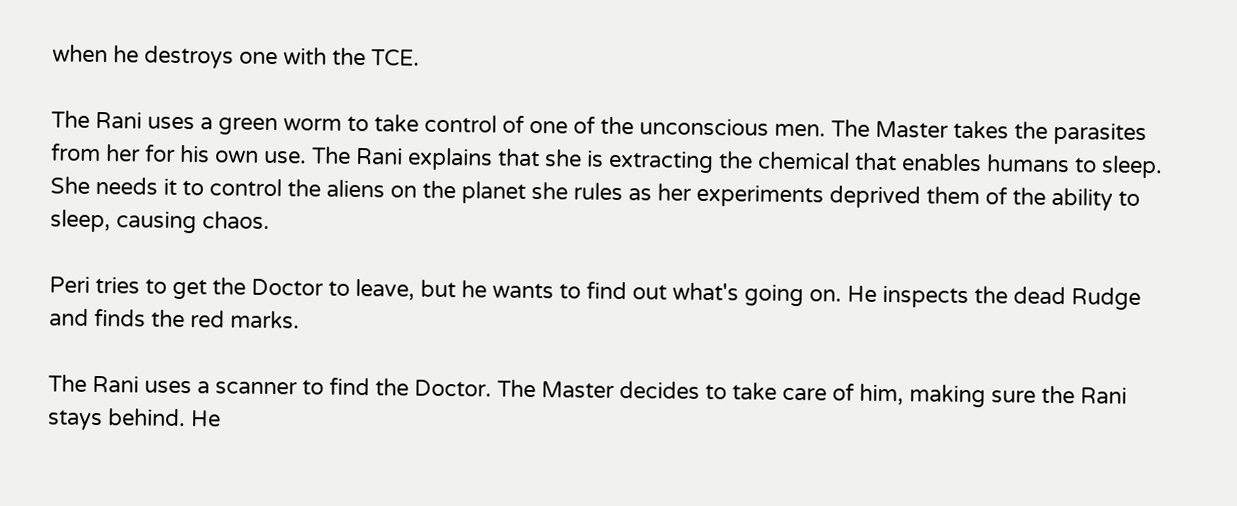when he destroys one with the TCE.

The Rani uses a green worm to take control of one of the unconscious men. The Master takes the parasites from her for his own use. The Rani explains that she is extracting the chemical that enables humans to sleep. She needs it to control the aliens on the planet she rules as her experiments deprived them of the ability to sleep, causing chaos.

Peri tries to get the Doctor to leave, but he wants to find out what's going on. He inspects the dead Rudge and finds the red marks.

The Rani uses a scanner to find the Doctor. The Master decides to take care of him, making sure the Rani stays behind. He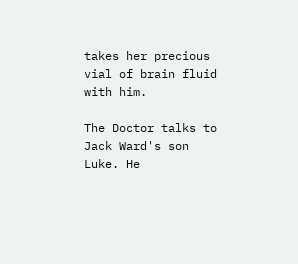takes her precious vial of brain fluid with him.

The Doctor talks to Jack Ward's son Luke. He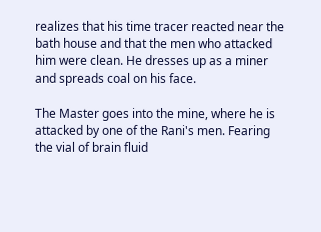realizes that his time tracer reacted near the bath house and that the men who attacked him were clean. He dresses up as a miner and spreads coal on his face.

The Master goes into the mine, where he is attacked by one of the Rani's men. Fearing the vial of brain fluid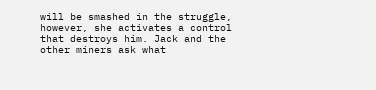will be smashed in the struggle, however, she activates a control that destroys him. Jack and the other miners ask what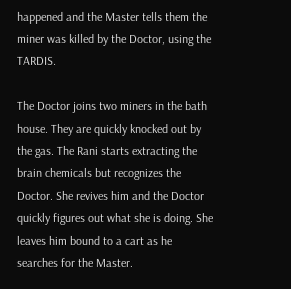happened and the Master tells them the miner was killed by the Doctor, using the TARDIS.

The Doctor joins two miners in the bath house. They are quickly knocked out by the gas. The Rani starts extracting the brain chemicals but recognizes the Doctor. She revives him and the Doctor quickly figures out what she is doing. She leaves him bound to a cart as he searches for the Master.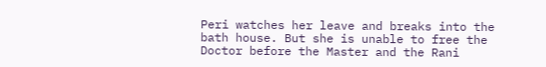Peri watches her leave and breaks into the bath house. But she is unable to free the Doctor before the Master and the Rani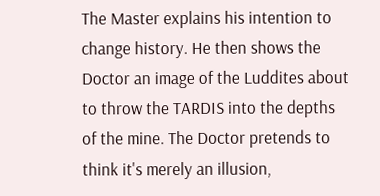The Master explains his intention to change history. He then shows the Doctor an image of the Luddites about to throw the TARDIS into the depths of the mine. The Doctor pretends to think it's merely an illusion,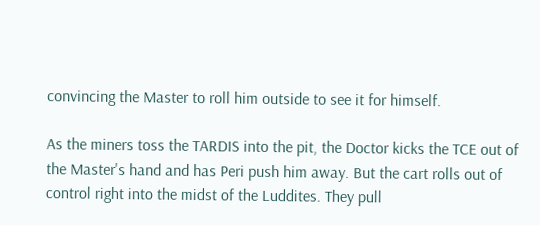convincing the Master to roll him outside to see it for himself.

As the miners toss the TARDIS into the pit, the Doctor kicks the TCE out of the Master's hand and has Peri push him away. But the cart rolls out of control right into the midst of the Luddites. They pull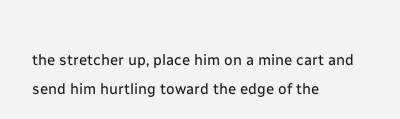the stretcher up, place him on a mine cart and send him hurtling toward the edge of the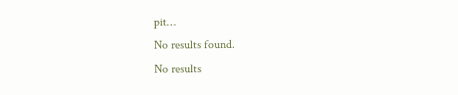pit…
No results found.
No results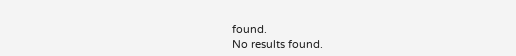found.
No results found.